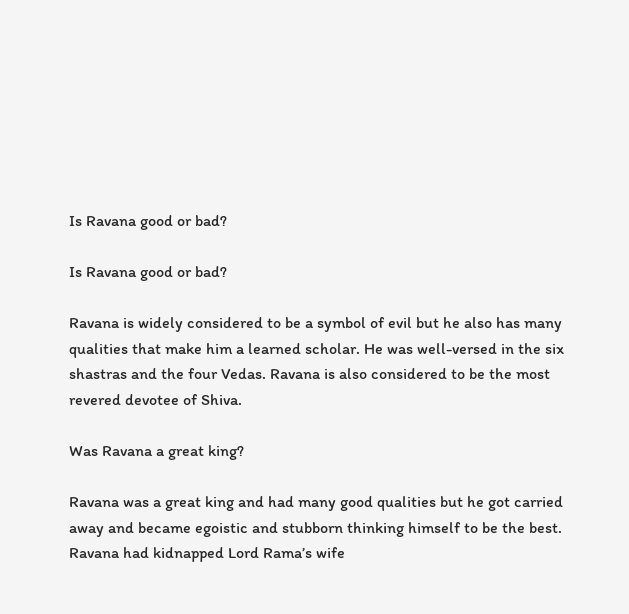Is Ravana good or bad?

Is Ravana good or bad?

Ravana is widely considered to be a symbol of evil but he also has many qualities that make him a learned scholar. He was well-versed in the six shastras and the four Vedas. Ravana is also considered to be the most revered devotee of Shiva.

Was Ravana a great king?

Ravana was a great king and had many good qualities but he got carried away and became egoistic and stubborn thinking himself to be the best. Ravana had kidnapped Lord Rama’s wife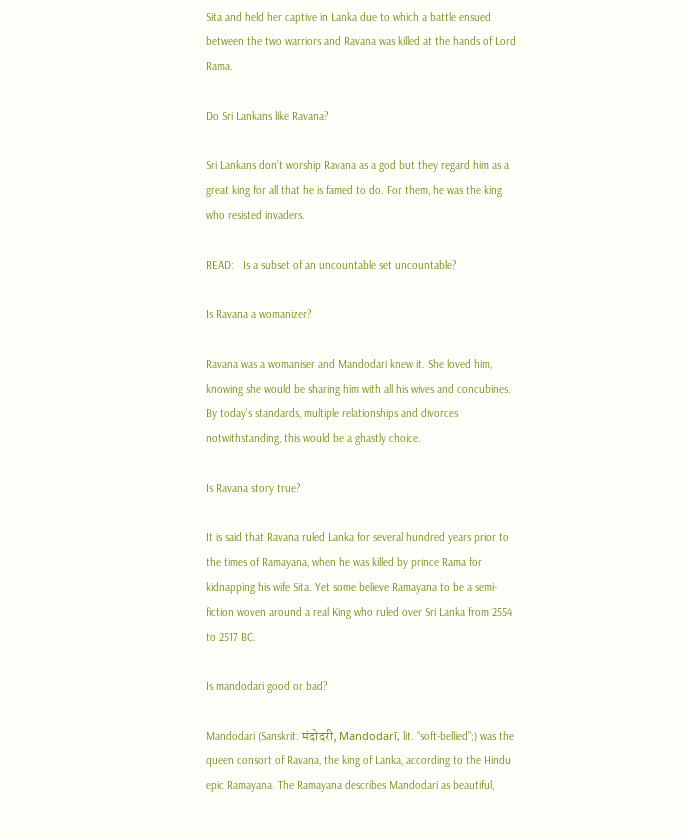Sita and held her captive in Lanka due to which a battle ensued between the two warriors and Ravana was killed at the hands of Lord Rama.

Do Sri Lankans like Ravana?

Sri Lankans don’t worship Ravana as a god but they regard him as a great king for all that he is famed to do. For them, he was the king who resisted invaders.

READ:   Is a subset of an uncountable set uncountable?

Is Ravana a womanizer?

Ravana was a womaniser and Mandodari knew it. She loved him, knowing she would be sharing him with all his wives and concubines. By today’s standards, multiple relationships and divorces notwithstanding, this would be a ghastly choice.

Is Ravana story true?

It is said that Ravana ruled Lanka for several hundred years prior to the times of Ramayana, when he was killed by prince Rama for kidnapping his wife Sita. Yet some believe Ramayana to be a semi-fiction woven around a real King who ruled over Sri Lanka from 2554 to 2517 BC.

Is mandodari good or bad?

Mandodari (Sanskrit: मंदोदरी, Mandodarī, lit. “soft-bellied”;) was the queen consort of Ravana, the king of Lanka, according to the Hindu epic Ramayana. The Ramayana describes Mandodari as beautiful,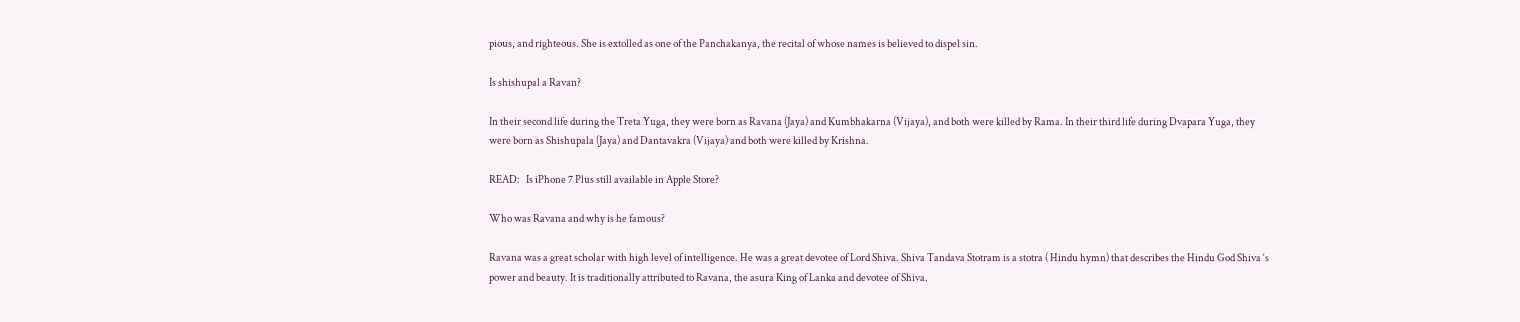pious, and righteous. She is extolled as one of the Panchakanya, the recital of whose names is believed to dispel sin.

Is shishupal a Ravan?

In their second life during the Treta Yuga, they were born as Ravana (Jaya) and Kumbhakarna (Vijaya), and both were killed by Rama. In their third life during Dvapara Yuga, they were born as Shishupala (Jaya) and Dantavakra (Vijaya) and both were killed by Krishna.

READ:   Is iPhone 7 Plus still available in Apple Store?

Who was Ravana and why is he famous?

Ravana was a great scholar with high level of intelligence. He was a great devotee of Lord Shiva. Shiva Tandava Stotram is a stotra ( Hindu hymn) that describes the Hindu God Shiva ‘s power and beauty. It is traditionally attributed to Ravana, the asura King of Lanka and devotee of Shiva.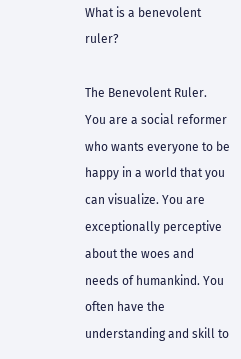What is a benevolent ruler?

The Benevolent Ruler. You are a social reformer who wants everyone to be happy in a world that you can visualize. You are exceptionally perceptive about the woes and needs of humankind. You often have the understanding and skill to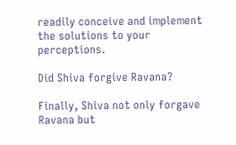readily conceive and implement the solutions to your perceptions.

Did Shiva forgive Ravana?

Finally, Shiva not only forgave Ravana but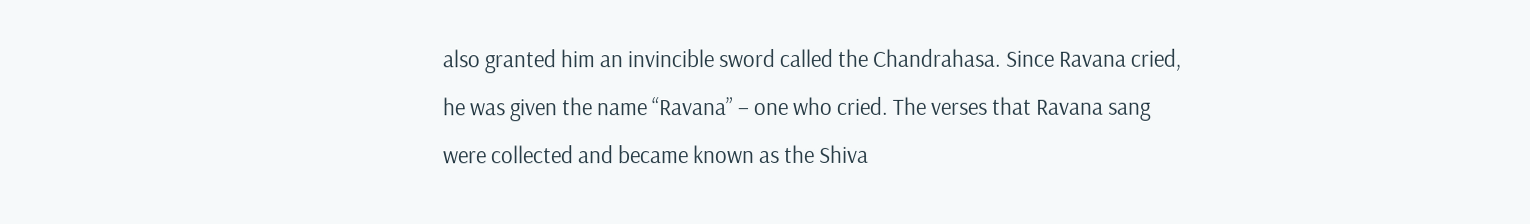also granted him an invincible sword called the Chandrahasa. Since Ravana cried, he was given the name “Ravana” – one who cried. The verses that Ravana sang were collected and became known as the Shiva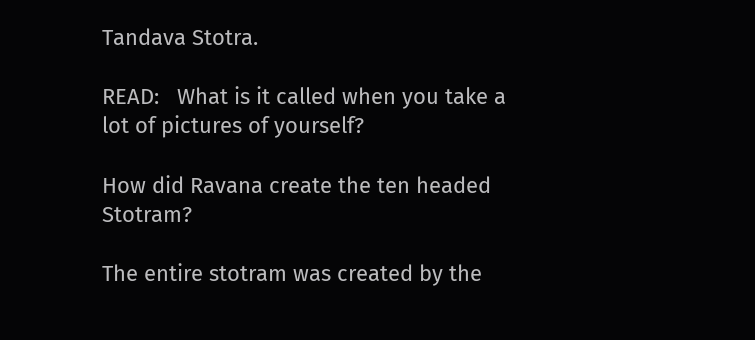Tandava Stotra.

READ:   What is it called when you take a lot of pictures of yourself?

How did Ravana create the ten headed Stotram?

The entire stotram was created by the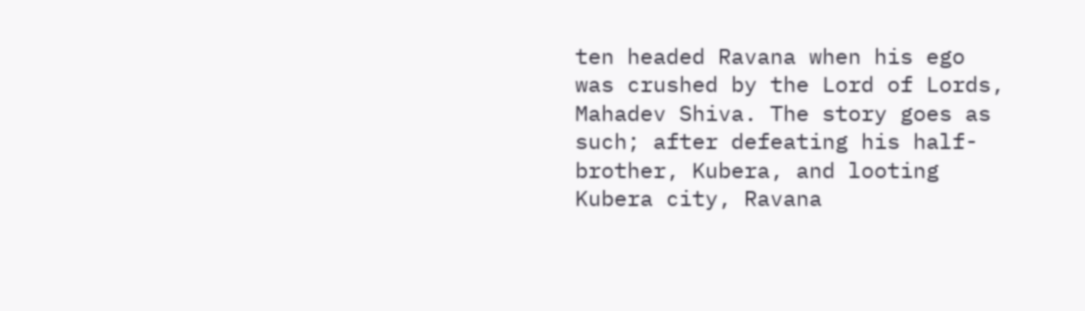ten headed Ravana when his ego was crushed by the Lord of Lords, Mahadev Shiva. The story goes as such; after defeating his half-brother, Kubera, and looting Kubera city, Ravana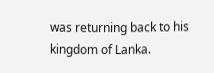was returning back to his kingdom of Lanka.